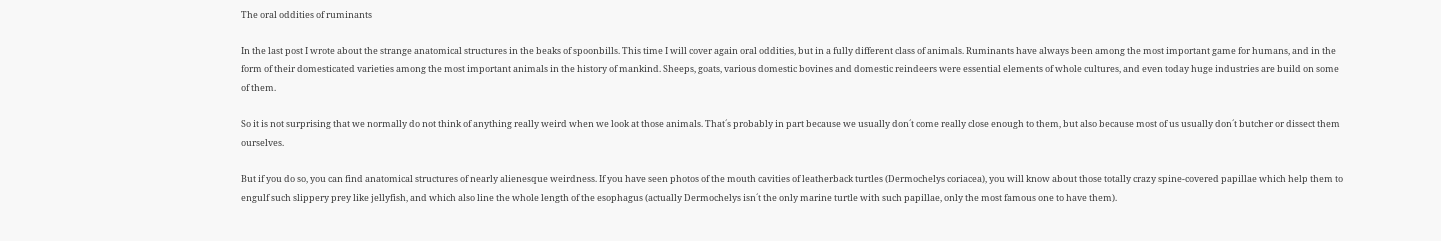The oral oddities of ruminants

In the last post I wrote about the strange anatomical structures in the beaks of spoonbills. This time I will cover again oral oddities, but in a fully different class of animals. Ruminants have always been among the most important game for humans, and in the form of their domesticated varieties among the most important animals in the history of mankind. Sheeps, goats, various domestic bovines and domestic reindeers were essential elements of whole cultures, and even today huge industries are build on some of them.

So it is not surprising that we normally do not think of anything really weird when we look at those animals. That´s probably in part because we usually don´t come really close enough to them, but also because most of us usually don´t butcher or dissect them ourselves.

But if you do so, you can find anatomical structures of nearly alienesque weirdness. If you have seen photos of the mouth cavities of leatherback turtles (Dermochelys coriacea), you will know about those totally crazy spine-covered papillae which help them to engulf such slippery prey like jellyfish, and which also line the whole length of the esophagus (actually Dermochelys isn´t the only marine turtle with such papillae, only the most famous one to have them).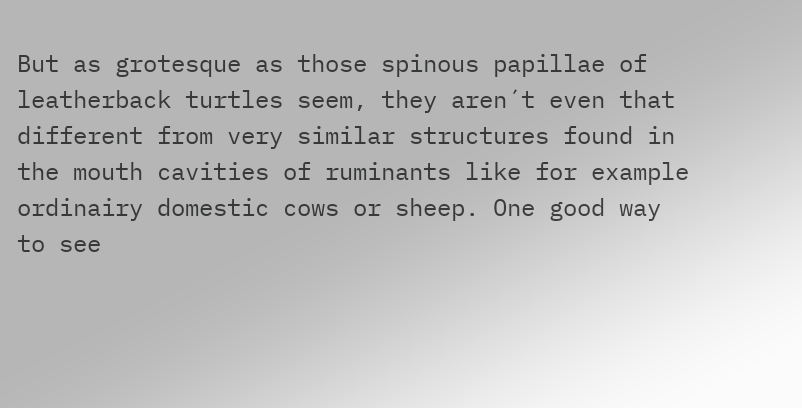But as grotesque as those spinous papillae of leatherback turtles seem, they aren´t even that different from very similar structures found in the mouth cavities of ruminants like for example ordinairy domestic cows or sheep. One good way to see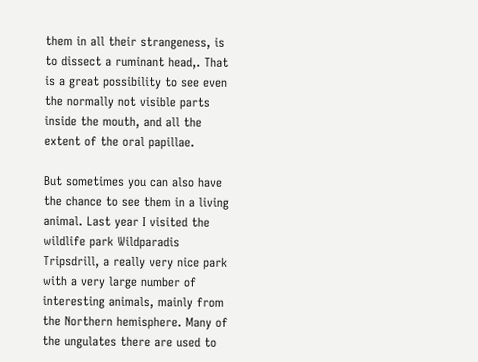them in all their strangeness, is to dissect a ruminant head,. That is a great possibility to see even the normally not visible parts inside the mouth, and all the extent of the oral papillae.

But sometimes you can also have the chance to see them in a living animal. Last year I visited the wildlife park Wildparadis Tripsdrill, a really very nice park with a very large number of interesting animals, mainly from the Northern hemisphere. Many of the ungulates there are used to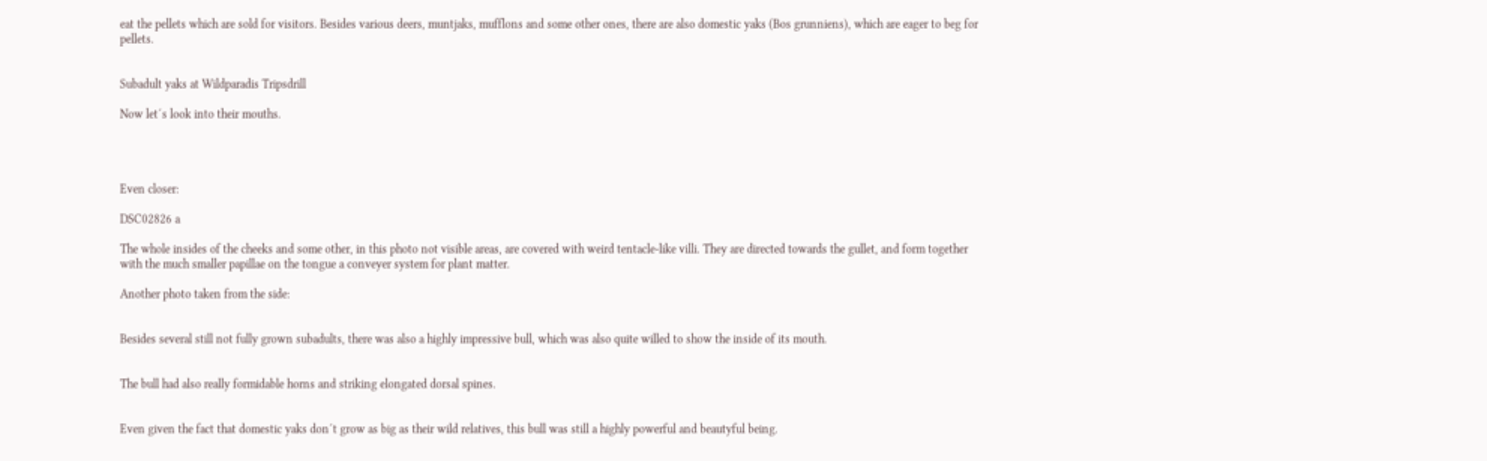eat the pellets which are sold for visitors. Besides various deers, muntjaks, mufflons and some other ones, there are also domestic yaks (Bos grunniens), which are eager to beg for pellets.


Subadult yaks at Wildparadis Tripsdrill

Now let´s look into their mouths.




Even closer:

DSC02826 a

The whole insides of the cheeks and some other, in this photo not visible areas, are covered with weird tentacle-like villi. They are directed towards the gullet, and form together with the much smaller papillae on the tongue a conveyer system for plant matter.

Another photo taken from the side:


Besides several still not fully grown subadults, there was also a highly impressive bull, which was also quite willed to show the inside of its mouth.


The bull had also really formidable horns and striking elongated dorsal spines.


Even given the fact that domestic yaks don´t grow as big as their wild relatives, this bull was still a highly powerful and beautyful being.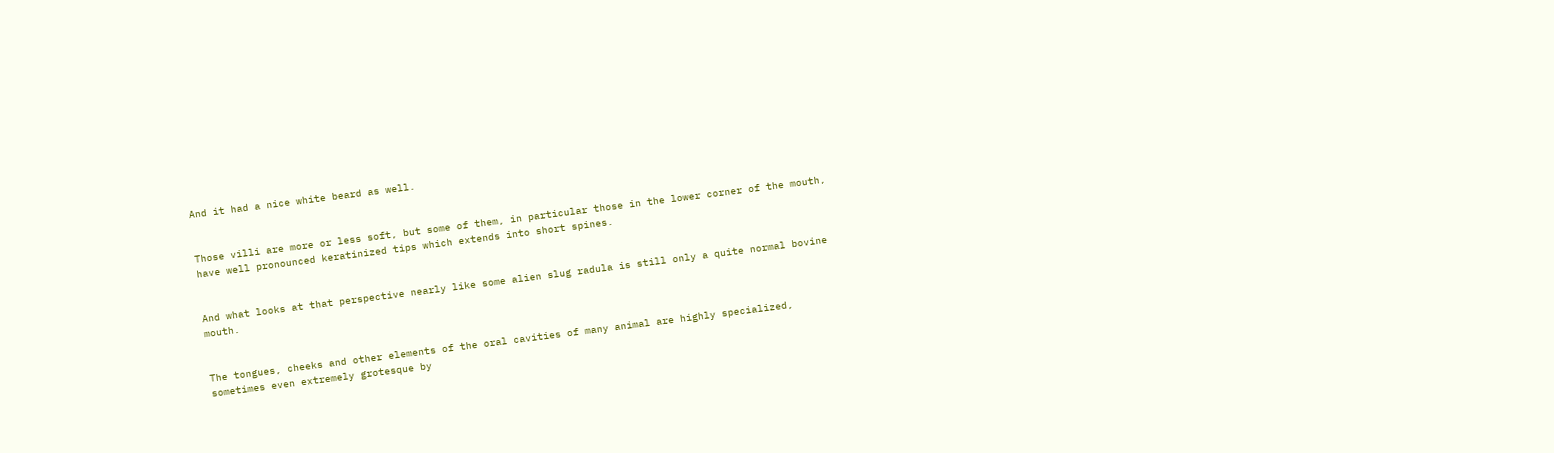And it had a nice white beard as well.


Those villi are more or less soft, but some of them, in particular those in the lower corner of the mouth, have well pronounced keratinized tips which extends into short spines.


And what looks at that perspective nearly like some alien slug radula is still only a quite normal bovine mouth.


The tongues, cheeks and other elements of the oral cavities of many animal are highly specialized, sometimes even extremely grotesque by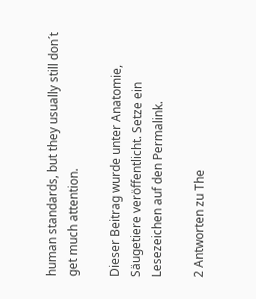human standards, but they usually still don´t get much attention.

Dieser Beitrag wurde unter Anatomie, Säugetiere veröffentlicht. Setze ein Lesezeichen auf den Permalink.

2 Antworten zu The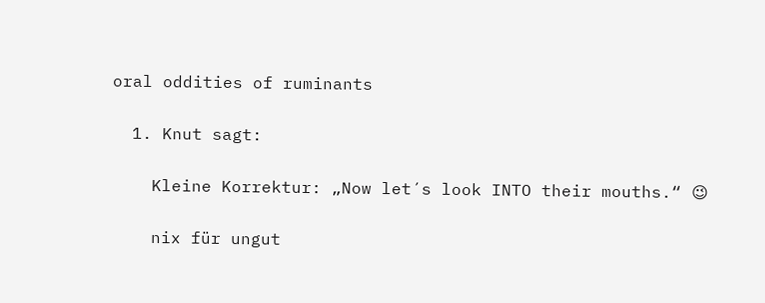oral oddities of ruminants

  1. Knut sagt:

    Kleine Korrektur: „Now let´s look INTO their mouths.“ 😉

    nix für ungut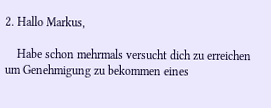2. Hallo Markus,

    Habe schon mehrmals versucht dich zu erreichen um Genehmigung zu bekommen eines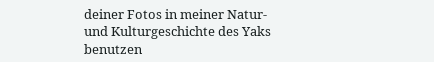deiner Fotos in meiner Natur- und Kulturgeschichte des Yaks benutzen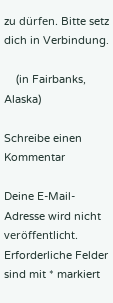zu dürfen. Bitte setz dich in Verbindung.

    (in Fairbanks, Alaska)

Schreibe einen Kommentar

Deine E-Mail-Adresse wird nicht veröffentlicht. Erforderliche Felder sind mit * markiert